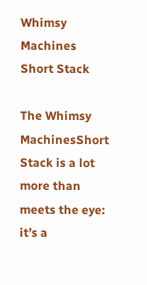Whimsy Machines Short Stack

The Whimsy MachinesShort Stack is a lot more than meets the eye: it’s a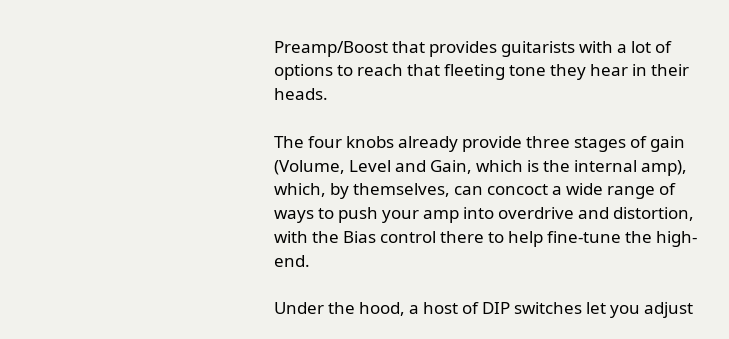Preamp/Boost that provides guitarists with a lot of options to reach that fleeting tone they hear in their heads.

The four knobs already provide three stages of gain (Volume, Level and Gain, which is the internal amp), which, by themselves, can concoct a wide range of ways to push your amp into overdrive and distortion, with the Bias control there to help fine-tune the high-end.

Under the hood, a host of DIP switches let you adjust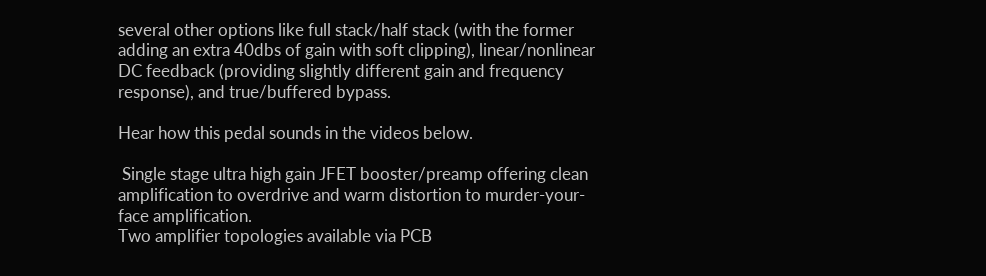several other options like full stack/half stack (with the former adding an extra 40dbs of gain with soft clipping), linear/nonlinear DC feedback (providing slightly different gain and frequency response), and true/buffered bypass.

Hear how this pedal sounds in the videos below.

 Single stage ultra high gain JFET booster/preamp offering clean amplification to overdrive and warm distortion to murder-your-face amplification.
Two amplifier topologies available via PCB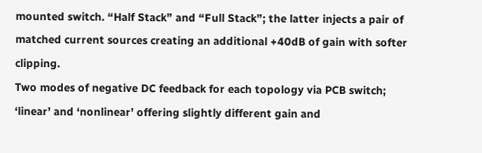mounted switch. “Half Stack” and “Full Stack”; the latter injects a pair of matched current sources creating an additional +40dB of gain with softer clipping.
Two modes of negative DC feedback for each topology via PCB switch; ‘linear’ and ‘nonlinear’ offering slightly different gain and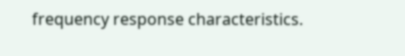frequency response characteristics.